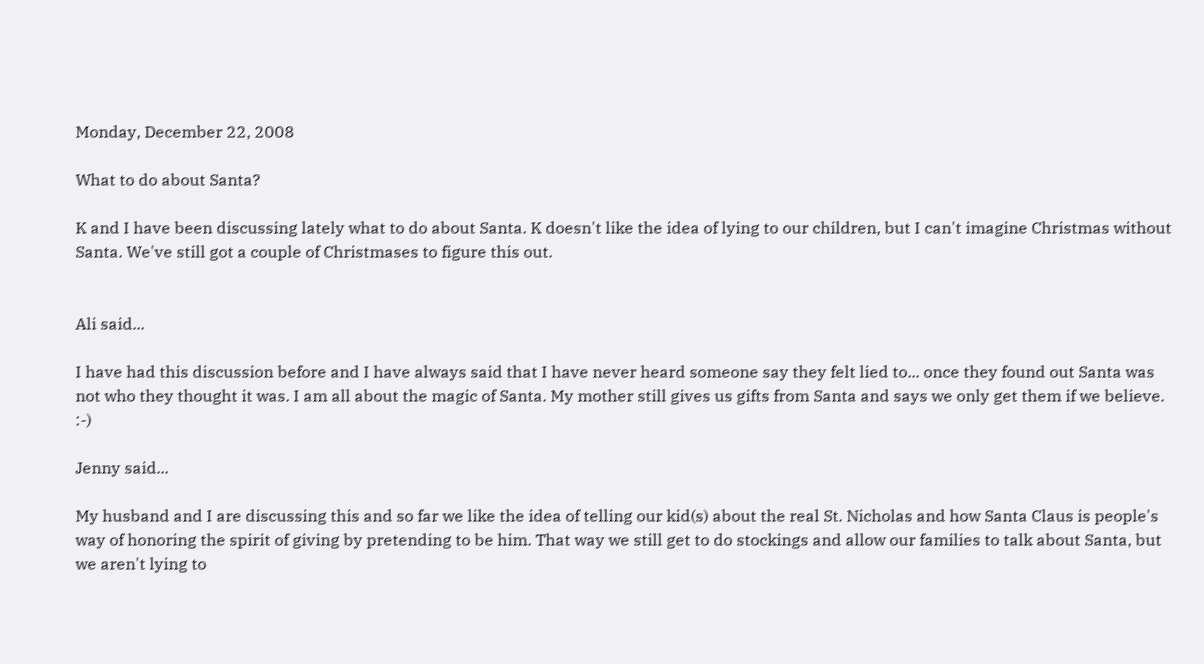Monday, December 22, 2008

What to do about Santa?

K and I have been discussing lately what to do about Santa. K doesn't like the idea of lying to our children, but I can't imagine Christmas without Santa. We've still got a couple of Christmases to figure this out.


Ali said...

I have had this discussion before and I have always said that I have never heard someone say they felt lied to... once they found out Santa was not who they thought it was. I am all about the magic of Santa. My mother still gives us gifts from Santa and says we only get them if we believe. :-)

Jenny said...

My husband and I are discussing this and so far we like the idea of telling our kid(s) about the real St. Nicholas and how Santa Claus is people's way of honoring the spirit of giving by pretending to be him. That way we still get to do stockings and allow our families to talk about Santa, but we aren't lying to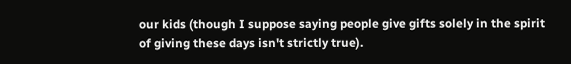our kids (though I suppose saying people give gifts solely in the spirit of giving these days isn't strictly true).